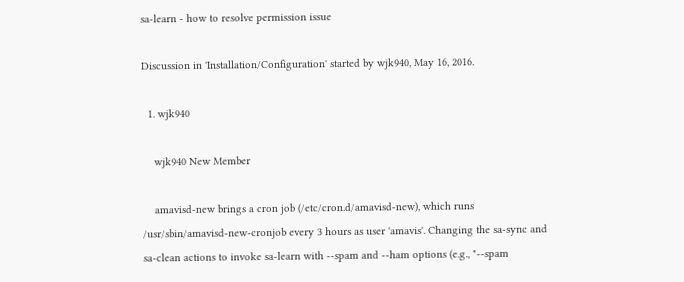sa-learn - how to resolve permission issue

Discussion in 'Installation/Configuration' started by wjk940, May 16, 2016.

  1. wjk940

    wjk940 New Member

    amavisd-new brings a cron job (/etc/cron.d/amavisd-new), which runs /usr/sbin/amavisd-new-cronjob every 3 hours as user 'amavis'. Changing the sa-sync and sa-clean actions to invoke sa-learn with --spam and --ham options (e.g., "--spam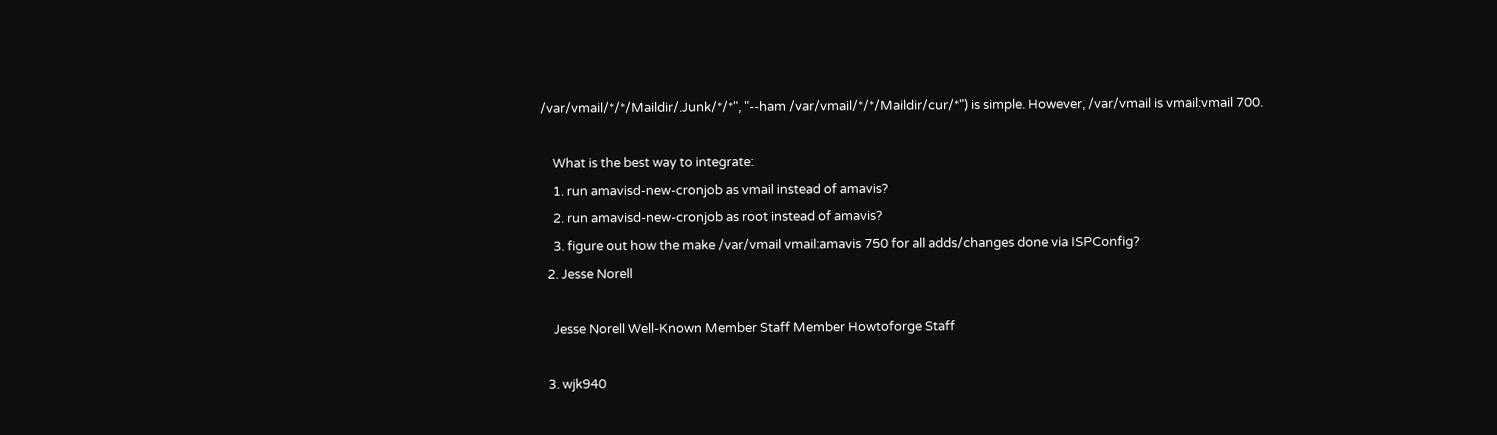/var/vmail/*/*/Maildir/.Junk/*/*", "--ham /var/vmail/*/*/Maildir/cur/*") is simple. However, /var/vmail is vmail:vmail 700.

    What is the best way to integrate:
    1. run amavisd-new-cronjob as vmail instead of amavis?
    2. run amavisd-new-cronjob as root instead of amavis?
    3. figure out how the make /var/vmail vmail:amavis 750 for all adds/changes done via ISPConfig?
  2. Jesse Norell

    Jesse Norell Well-Known Member Staff Member Howtoforge Staff

  3. wjk940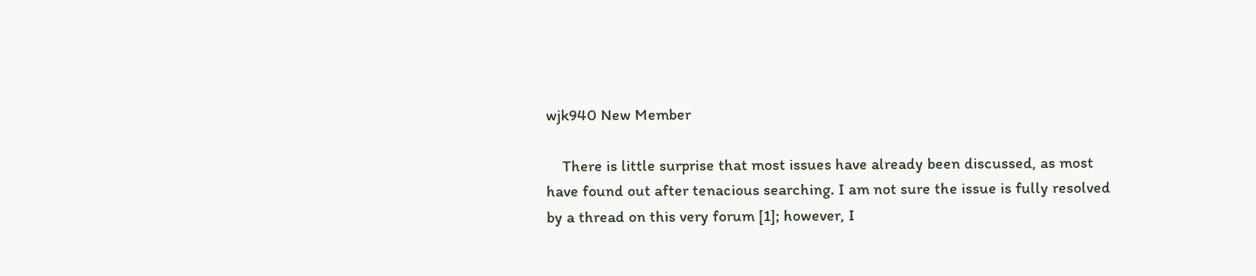wjk940 New Member

    There is little surprise that most issues have already been discussed, as most have found out after tenacious searching. I am not sure the issue is fully resolved by a thread on this very forum [1]; however, I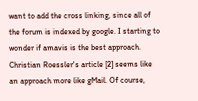want to add the cross linking, since all of the forum is indexed by google. I starting to wonder if amavis is the best approach. Christian Roessler's article [2] seems like an approach more like gMail. Of course,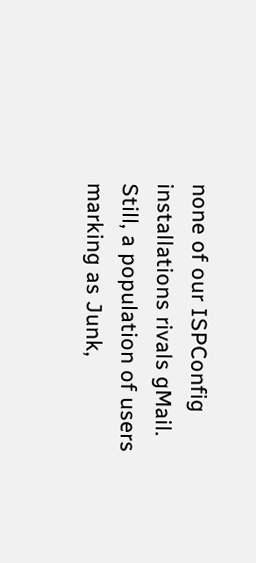none of our ISPConfig installations rivals gMail. Still, a population of users marking as Junk,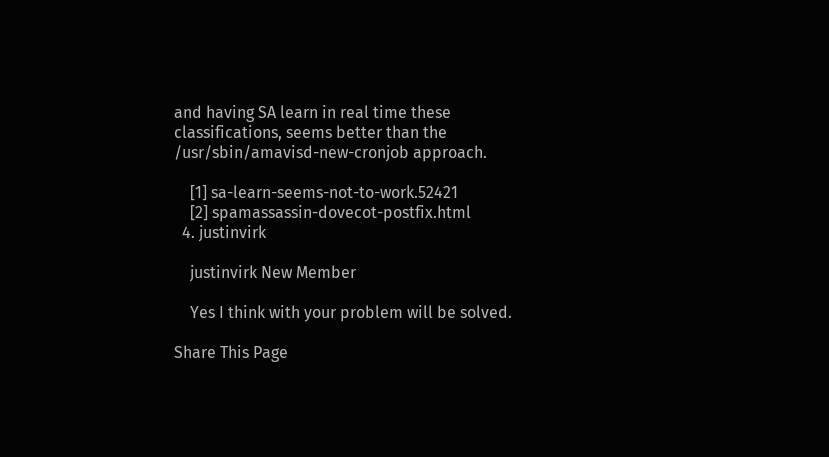and having SA learn in real time these classifications, seems better than the /usr/sbin/amavisd-new-cronjob approach.

    [1] sa-learn-seems-not-to-work.52421
    [2] spamassassin-dovecot-postfix.html
  4. justinvirk

    justinvirk New Member

    Yes I think with your problem will be solved.

Share This Page